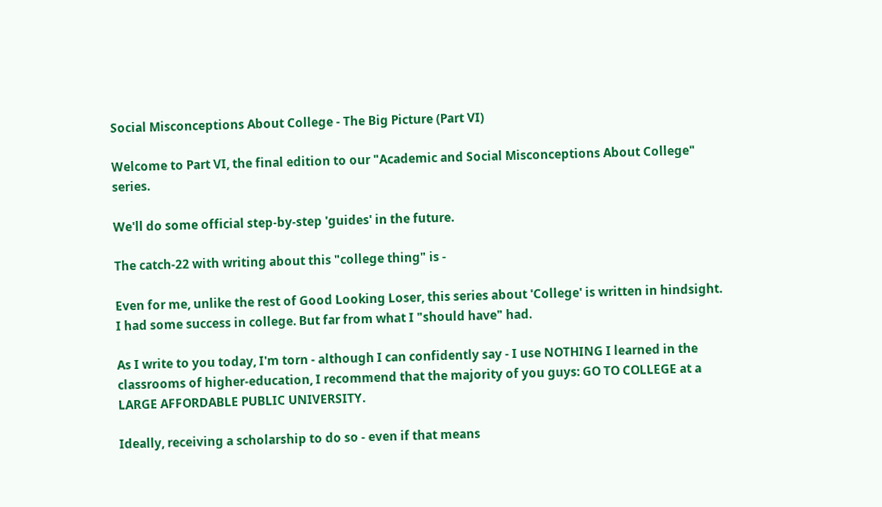Social Misconceptions About College - The Big Picture (Part VI)

Welcome to Part VI, the final edition to our "Academic and Social Misconceptions About College" series.

We'll do some official step-by-step 'guides' in the future.

The catch-22 with writing about this "college thing" is -

Even for me, unlike the rest of Good Looking Loser, this series about 'College' is written in hindsight. I had some success in college. But far from what I "should have" had.

As I write to you today, I'm torn - although I can confidently say - I use NOTHING I learned in the classrooms of higher-education, I recommend that the majority of you guys: GO TO COLLEGE at a LARGE AFFORDABLE PUBLIC UNIVERSITY.

Ideally, receiving a scholarship to do so - even if that means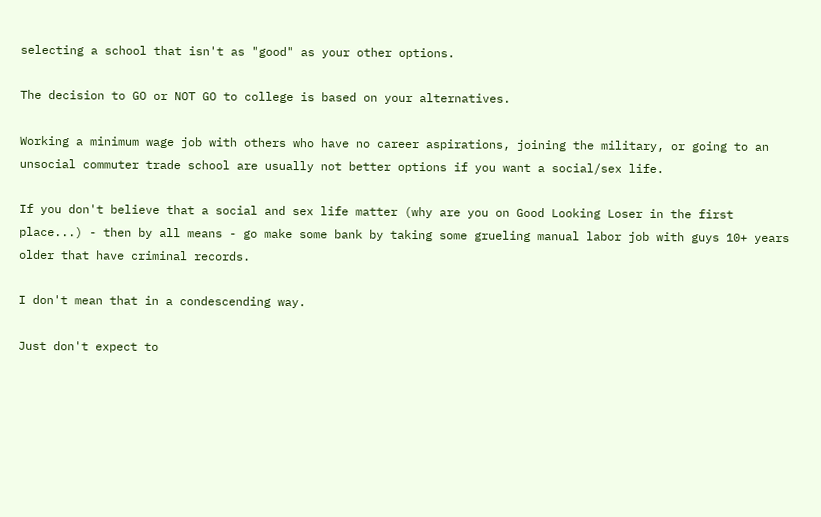selecting a school that isn't as "good" as your other options.

The decision to GO or NOT GO to college is based on your alternatives.

Working a minimum wage job with others who have no career aspirations, joining the military, or going to an unsocial commuter trade school are usually not better options if you want a social/sex life.

If you don't believe that a social and sex life matter (why are you on Good Looking Loser in the first place...) - then by all means - go make some bank by taking some grueling manual labor job with guys 10+ years older that have criminal records.

I don't mean that in a condescending way.

Just don't expect to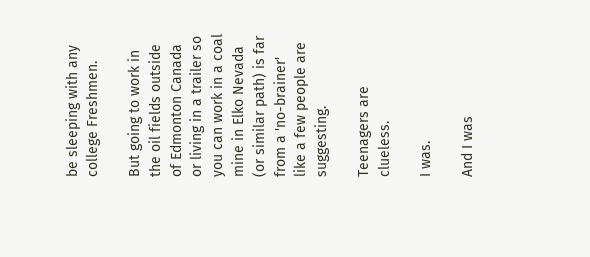be sleeping with any college Freshmen.

But going to work in the oil fields outside of Edmonton Canada or living in a trailer so you can work in a coal mine in Elko Nevada (or similar path) is far from a 'no-brainer' like a few people are suggesting.

Teenagers are clueless.

I was.

And I was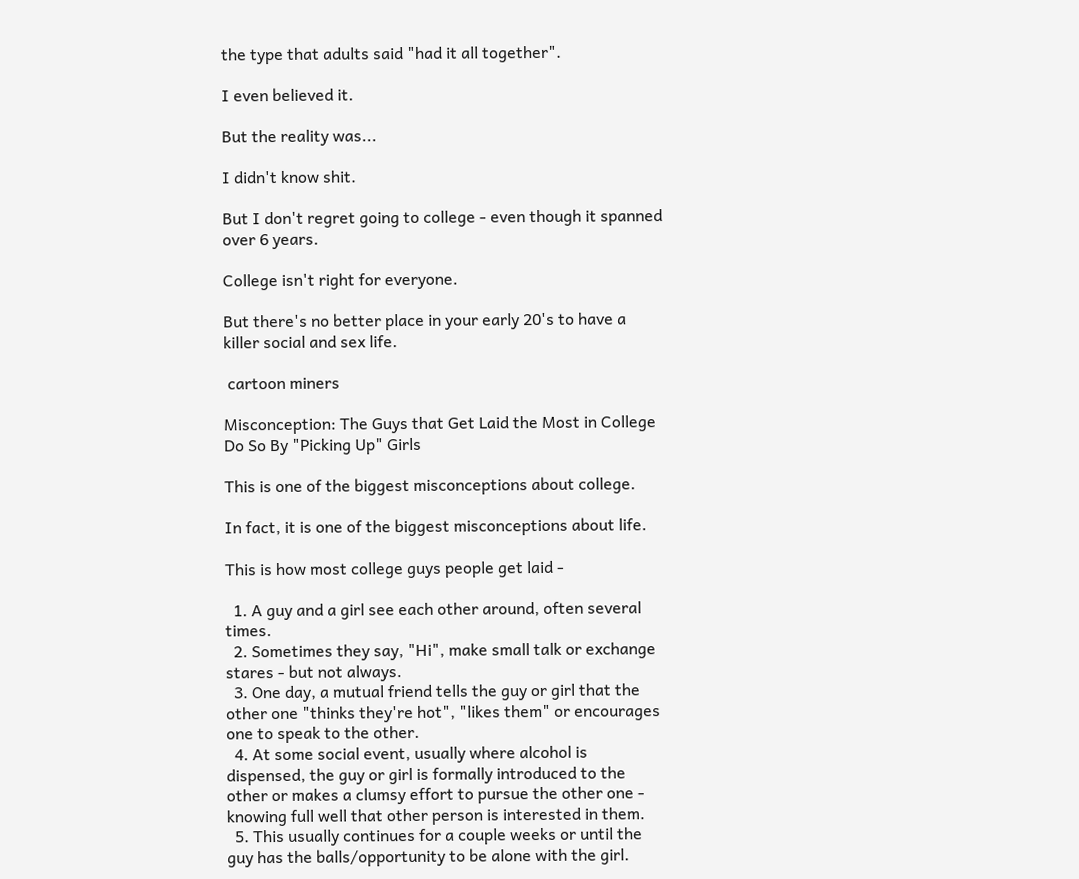the type that adults said "had it all together".

I even believed it.

But the reality was...

I didn't know shit.

But I don't regret going to college - even though it spanned over 6 years.

College isn't right for everyone.

But there's no better place in your early 20's to have a killer social and sex life.

 cartoon miners

Misconception: The Guys that Get Laid the Most in College Do So By "Picking Up" Girls

This is one of the biggest misconceptions about college.

In fact, it is one of the biggest misconceptions about life.

This is how most college guys people get laid -

  1. A guy and a girl see each other around, often several times.
  2. Sometimes they say, "Hi", make small talk or exchange stares - but not always.
  3. One day, a mutual friend tells the guy or girl that the other one "thinks they're hot", "likes them" or encourages one to speak to the other.
  4. At some social event, usually where alcohol is dispensed, the guy or girl is formally introduced to the other or makes a clumsy effort to pursue the other one - knowing full well that other person is interested in them.
  5. This usually continues for a couple weeks or until the guy has the balls/opportunity to be alone with the girl.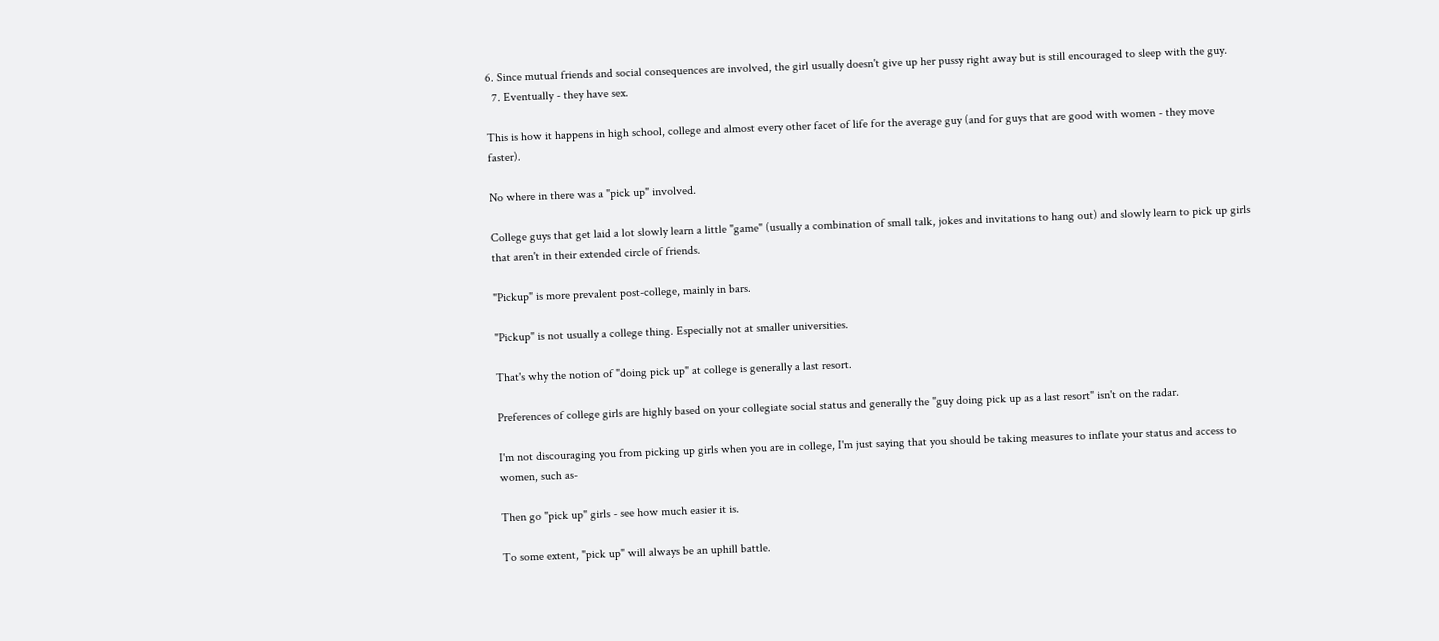6. Since mutual friends and social consequences are involved, the girl usually doesn't give up her pussy right away but is still encouraged to sleep with the guy.
  7. Eventually - they have sex.

This is how it happens in high school, college and almost every other facet of life for the average guy (and for guys that are good with women - they move faster).

No where in there was a "pick up" involved.

College guys that get laid a lot slowly learn a little "game" (usually a combination of small talk, jokes and invitations to hang out) and slowly learn to pick up girls that aren't in their extended circle of friends.

"Pickup" is more prevalent post-college, mainly in bars.

"Pickup" is not usually a college thing. Especially not at smaller universities.

That's why the notion of "doing pick up" at college is generally a last resort.

Preferences of college girls are highly based on your collegiate social status and generally the "guy doing pick up as a last resort" isn't on the radar.

I'm not discouraging you from picking up girls when you are in college, I'm just saying that you should be taking measures to inflate your status and access to women, such as-

Then go "pick up" girls - see how much easier it is.

To some extent, "pick up" will always be an uphill battle.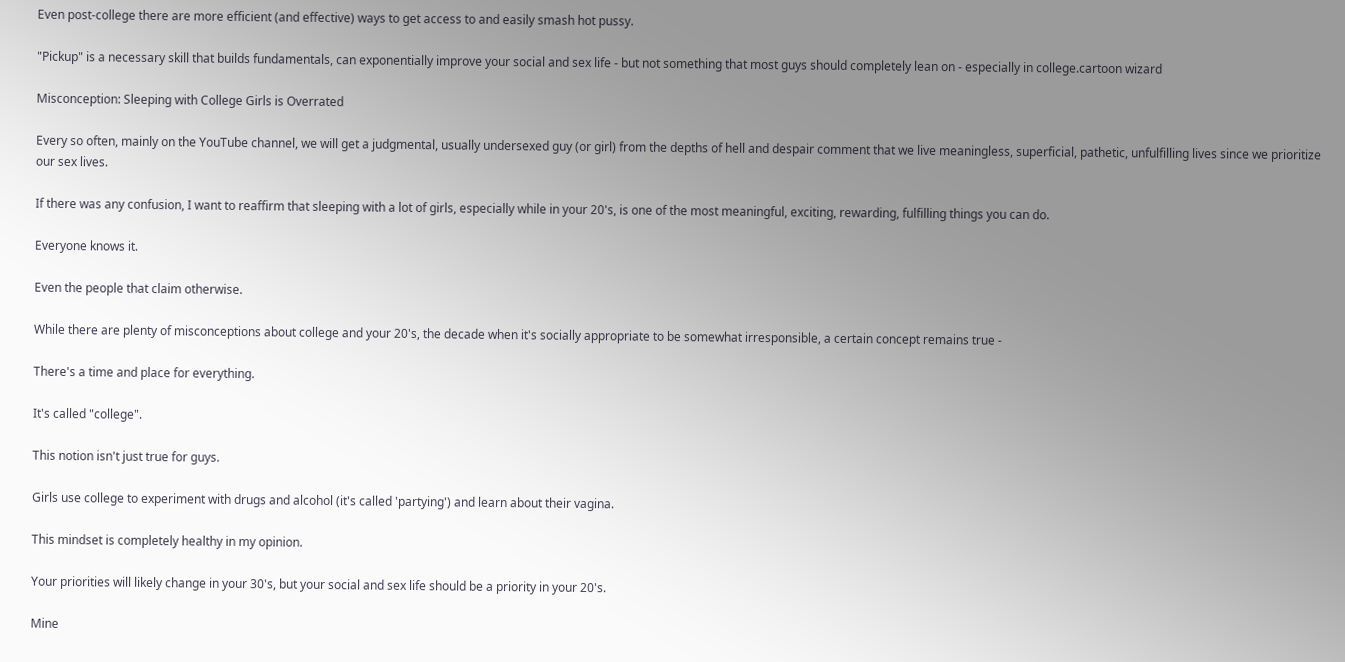Even post-college there are more efficient (and effective) ways to get access to and easily smash hot pussy.

"Pickup" is a necessary skill that builds fundamentals, can exponentially improve your social and sex life - but not something that most guys should completely lean on - especially in college.cartoon wizard

Misconception: Sleeping with College Girls is Overrated

Every so often, mainly on the YouTube channel, we will get a judgmental, usually undersexed guy (or girl) from the depths of hell and despair comment that we live meaningless, superficial, pathetic, unfulfilling lives since we prioritize our sex lives.

If there was any confusion, I want to reaffirm that sleeping with a lot of girls, especially while in your 20's, is one of the most meaningful, exciting, rewarding, fulfilling things you can do.

Everyone knows it.

Even the people that claim otherwise.

While there are plenty of misconceptions about college and your 20's, the decade when it's socially appropriate to be somewhat irresponsible, a certain concept remains true -

There's a time and place for everything.

It's called "college".

This notion isn't just true for guys.

Girls use college to experiment with drugs and alcohol (it's called 'partying') and learn about their vagina.

This mindset is completely healthy in my opinion.

Your priorities will likely change in your 30's, but your social and sex life should be a priority in your 20's.

Mine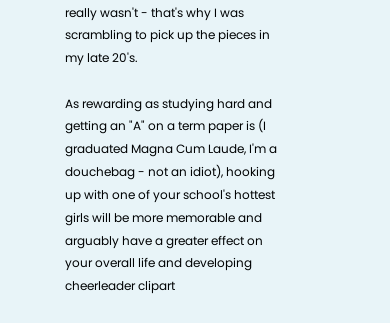really wasn't - that's why I was scrambling to pick up the pieces in my late 20's.

As rewarding as studying hard and getting an "A" on a term paper is (I graduated Magna Cum Laude, I'm a douchebag - not an idiot), hooking up with one of your school's hottest girls will be more memorable and arguably have a greater effect on your overall life and developing cheerleader clipart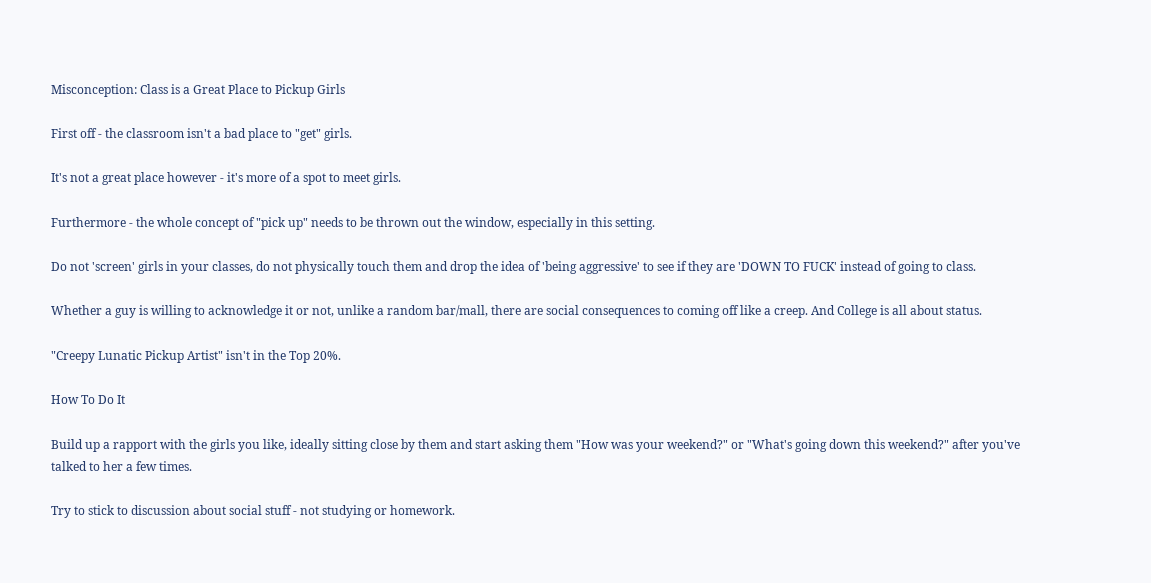Misconception: Class is a Great Place to Pickup Girls

First off - the classroom isn't a bad place to "get" girls.

It's not a great place however - it's more of a spot to meet girls.

Furthermore - the whole concept of "pick up" needs to be thrown out the window, especially in this setting.

Do not 'screen' girls in your classes, do not physically touch them and drop the idea of 'being aggressive' to see if they are 'DOWN TO FUCK' instead of going to class.

Whether a guy is willing to acknowledge it or not, unlike a random bar/mall, there are social consequences to coming off like a creep. And College is all about status.

"Creepy Lunatic Pickup Artist" isn't in the Top 20%.

How To Do It

Build up a rapport with the girls you like, ideally sitting close by them and start asking them "How was your weekend?" or "What's going down this weekend?" after you've talked to her a few times.

Try to stick to discussion about social stuff - not studying or homework.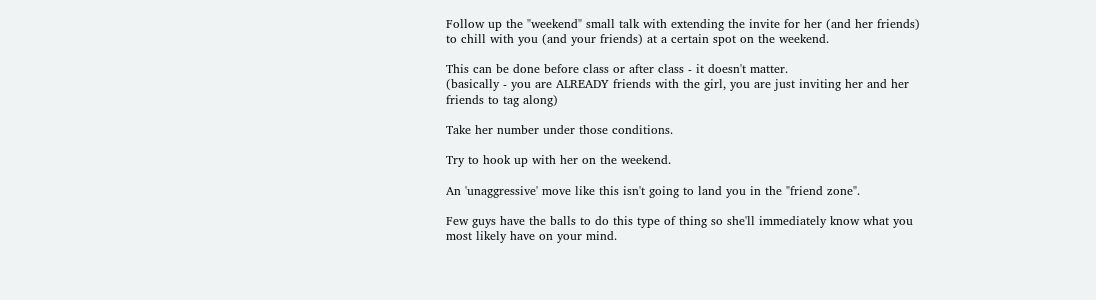Follow up the "weekend" small talk with extending the invite for her (and her friends) to chill with you (and your friends) at a certain spot on the weekend.

This can be done before class or after class - it doesn't matter.
(basically - you are ALREADY friends with the girl, you are just inviting her and her friends to tag along)

Take her number under those conditions.

Try to hook up with her on the weekend.

An 'unaggressive' move like this isn't going to land you in the "friend zone".

Few guys have the balls to do this type of thing so she'll immediately know what you most likely have on your mind.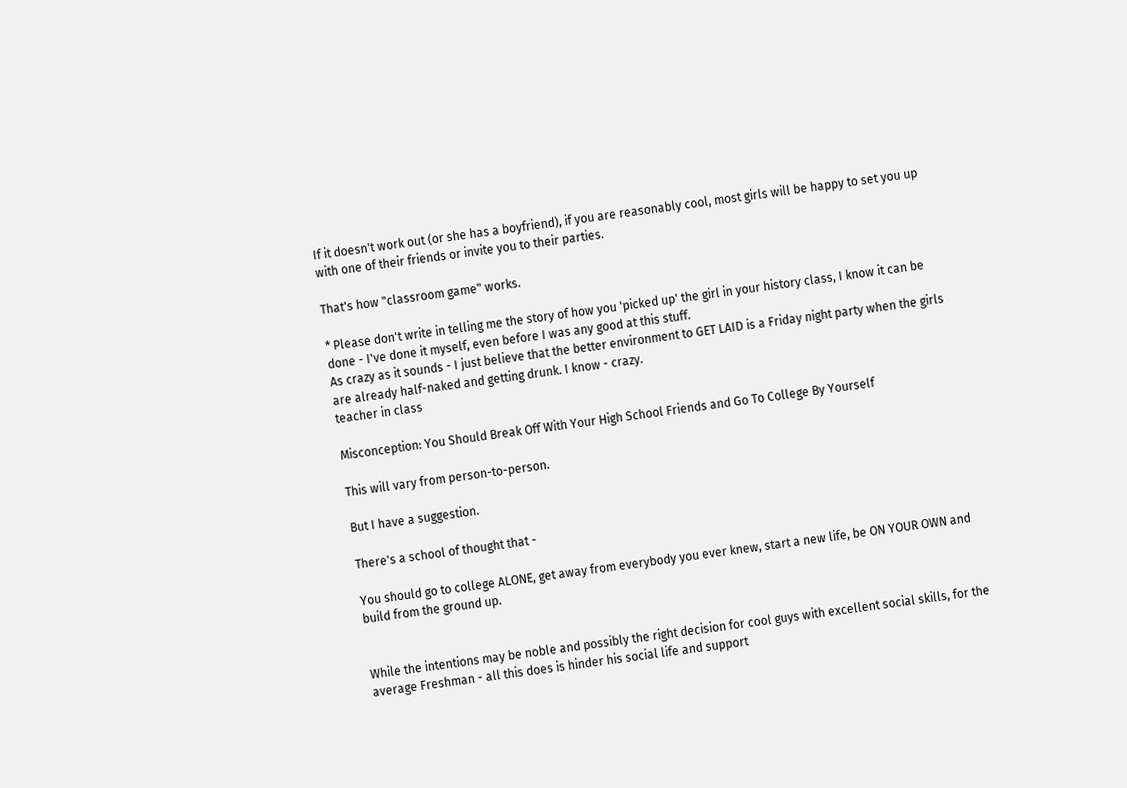If it doesn't work out (or she has a boyfriend), if you are reasonably cool, most girls will be happy to set you up with one of their friends or invite you to their parties.

That's how "classroom game" works.

* Please don't write in telling me the story of how you 'picked up' the girl in your history class, I know it can be done - I've done it myself, even before I was any good at this stuff.
As crazy as it sounds - I just believe that the better environment to GET LAID is a Friday night party when the girls are already half-naked and getting drunk. I know - crazy.
teacher in class

Misconception: You Should Break Off With Your High School Friends and Go To College By Yourself

This will vary from person-to-person.

But I have a suggestion.

There's a school of thought that -

You should go to college ALONE, get away from everybody you ever knew, start a new life, be ON YOUR OWN and build from the ground up.


While the intentions may be noble and possibly the right decision for cool guys with excellent social skills, for the average Freshman - all this does is hinder his social life and support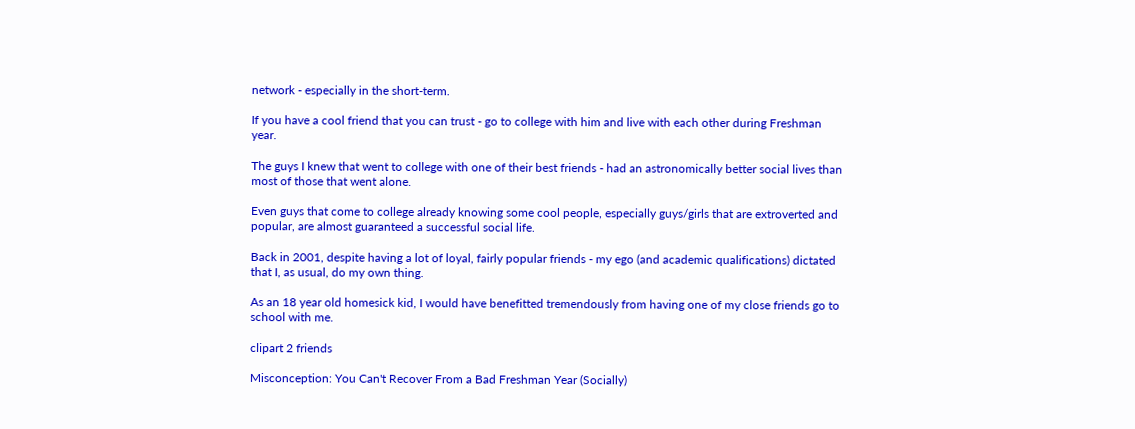network - especially in the short-term.

If you have a cool friend that you can trust - go to college with him and live with each other during Freshman year.

The guys I knew that went to college with one of their best friends - had an astronomically better social lives than most of those that went alone.

Even guys that come to college already knowing some cool people, especially guys/girls that are extroverted and popular, are almost guaranteed a successful social life.

Back in 2001, despite having a lot of loyal, fairly popular friends - my ego (and academic qualifications) dictated that I, as usual, do my own thing.

As an 18 year old homesick kid, I would have benefitted tremendously from having one of my close friends go to school with me.

clipart 2 friends

Misconception: You Can't Recover From a Bad Freshman Year (Socially)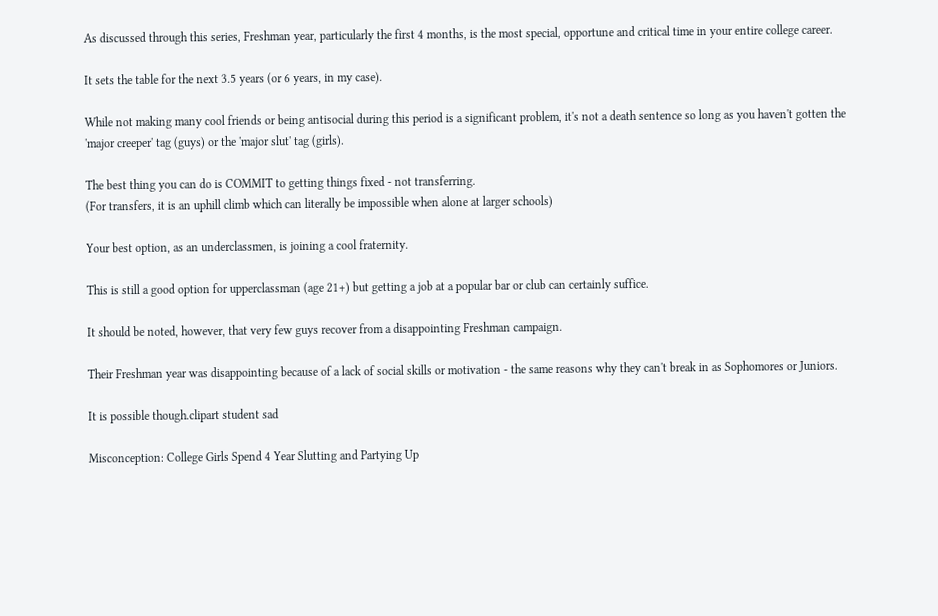As discussed through this series, Freshman year, particularly the first 4 months, is the most special, opportune and critical time in your entire college career.

It sets the table for the next 3.5 years (or 6 years, in my case).

While not making many cool friends or being antisocial during this period is a significant problem, it's not a death sentence so long as you haven't gotten the 'major creeper' tag (guys) or the 'major slut' tag (girls).

The best thing you can do is COMMIT to getting things fixed - not transferring.
(For transfers, it is an uphill climb which can literally be impossible when alone at larger schools)

Your best option, as an underclassmen, is joining a cool fraternity.

This is still a good option for upperclassman (age 21+) but getting a job at a popular bar or club can certainly suffice.

It should be noted, however, that very few guys recover from a disappointing Freshman campaign.

Their Freshman year was disappointing because of a lack of social skills or motivation - the same reasons why they can't break in as Sophomores or Juniors.

It is possible though.clipart student sad

Misconception: College Girls Spend 4 Year Slutting and Partying Up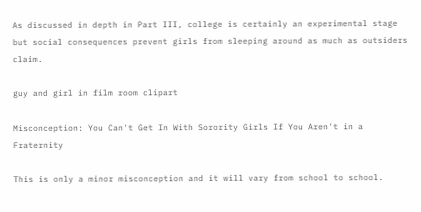As discussed in depth in Part III, college is certainly an experimental stage but social consequences prevent girls from sleeping around as much as outsiders claim.

guy and girl in film room clipart

Misconception: You Can't Get In With Sorority Girls If You Aren't in a Fraternity

This is only a minor misconception and it will vary from school to school.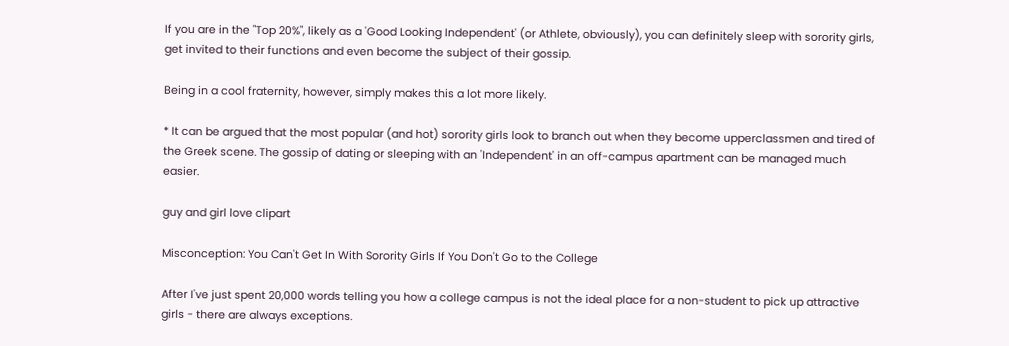If you are in the "Top 20%", likely as a 'Good Looking Independent' (or Athlete, obviously), you can definitely sleep with sorority girls, get invited to their functions and even become the subject of their gossip.

Being in a cool fraternity, however, simply makes this a lot more likely.

* It can be argued that the most popular (and hot) sorority girls look to branch out when they become upperclassmen and tired of the Greek scene. The gossip of dating or sleeping with an 'Independent' in an off-campus apartment can be managed much easier.

guy and girl love clipart

Misconception: You Can't Get In With Sorority Girls If You Don't Go to the College

After I've just spent 20,000 words telling you how a college campus is not the ideal place for a non-student to pick up attractive girls - there are always exceptions.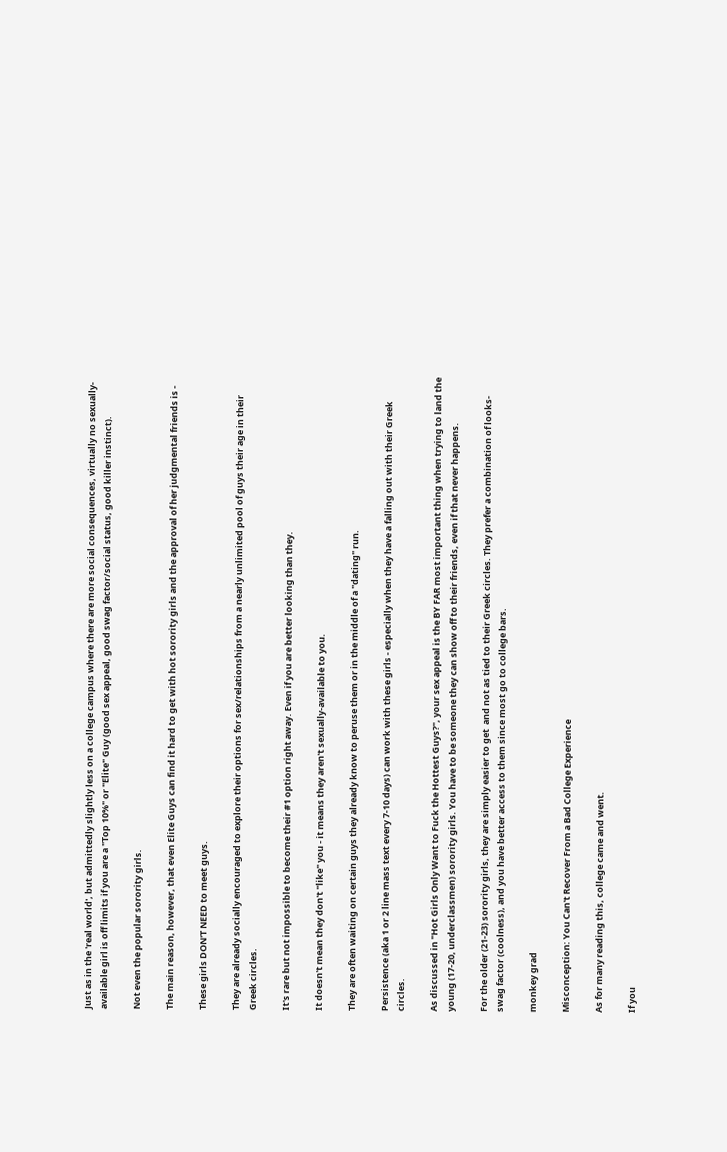Just as in the 'real world', but admittedly slightly less on a college campus where there are more social consequences, virtually no sexually-available girl is off limits if you are a "Top 10%" or "Elite" Guy (good sex appeal, good swag factor/social status, good killer instinct).

Not even the popular sorority girls.

The main reason, however, that even Elite Guys can find it hard to get with hot sorority girls and the approval of her judgmental friends is -

These girls DON'T NEED to meet guys.

They are already socially encouraged to explore their options for sex/relationships from a nearly unlimited pool of guys their age in their Greek circles.

It's rare but not impossible to become their #1 option right away. Even if you are better looking than they.

It doesn't mean they don't "like" you - it means they aren't sexually-available to you.

They are often waiting on certain guys they already know to peruse them or in the middle of a "dating" run.

Persistence (aka 1 or 2 line mass text every 7-10 days) can work with these girls - especially when they have a falling out with their Greek circles.

As discussed in "Hot Girls Only Want to Fuck the Hottest Guys?", your sex appeal is the BY FAR most important thing when trying to land the young (17-20, underclassmen) sorority girls. You have to be someone they can show off to their friends, even if that never happens.

For the older (21-23) sorority girls, they are simply easier to get  and not as tied to their Greek circles. They prefer a combination of looks-swag factor (coolness), and you have better access to them since most go to college bars.

monkey grad

Misconception: You Can't Recover From a Bad College Experience

As for many reading this, college came and went.

If you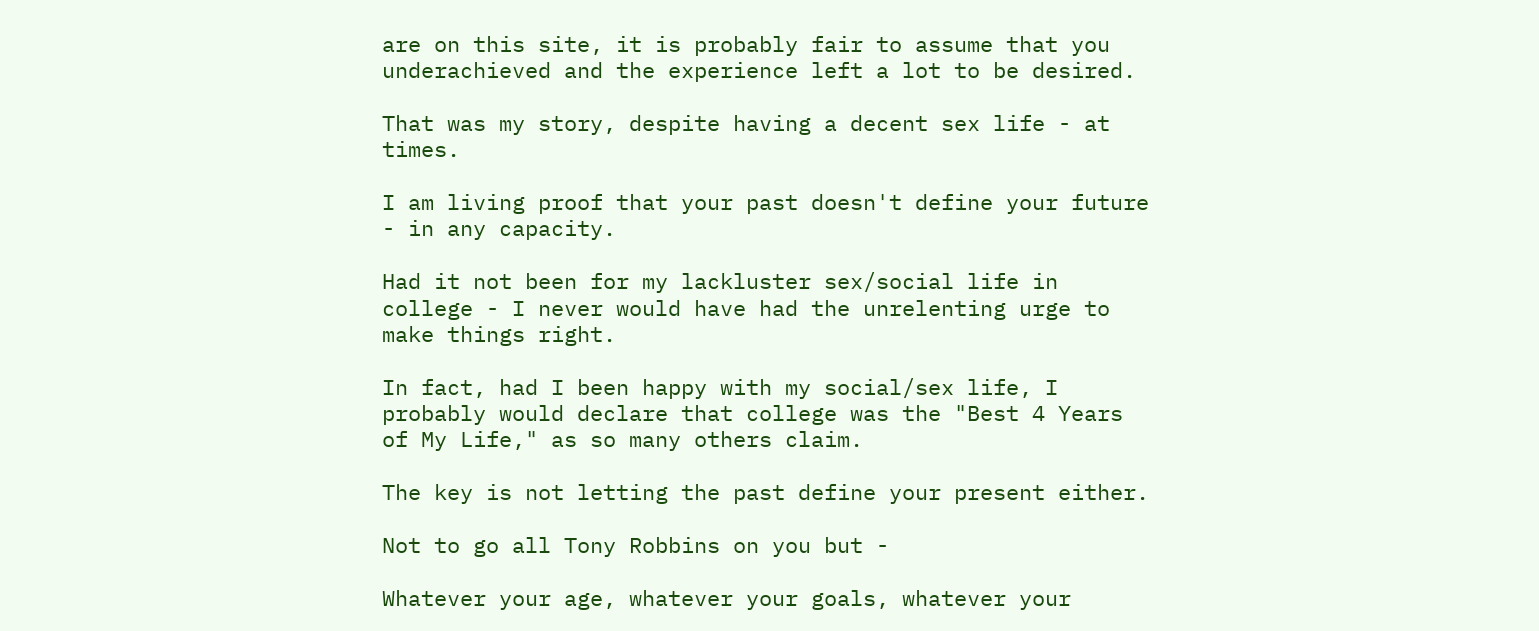are on this site, it is probably fair to assume that you underachieved and the experience left a lot to be desired.

That was my story, despite having a decent sex life - at times.

I am living proof that your past doesn't define your future - in any capacity.

Had it not been for my lackluster sex/social life in college - I never would have had the unrelenting urge to make things right.

In fact, had I been happy with my social/sex life, I probably would declare that college was the "Best 4 Years of My Life," as so many others claim.

The key is not letting the past define your present either.

Not to go all Tony Robbins on you but -

Whatever your age, whatever your goals, whatever your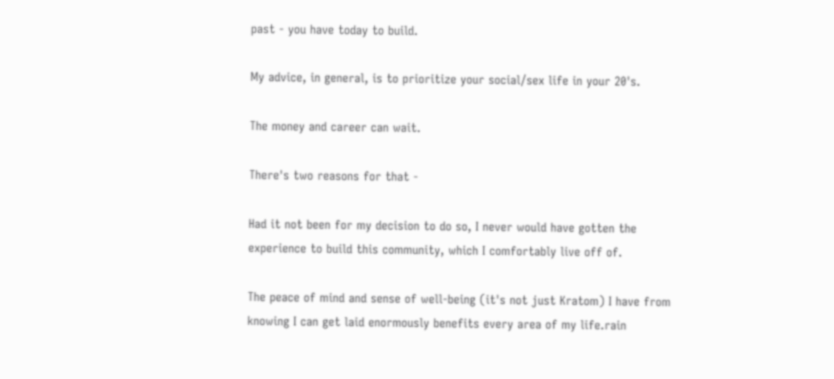past - you have today to build.

My advice, in general, is to prioritize your social/sex life in your 20's.

The money and career can wait.

There's two reasons for that -

Had it not been for my decision to do so, I never would have gotten the experience to build this community, which I comfortably live off of.

The peace of mind and sense of well-being (it's not just Kratom) I have from knowing I can get laid enormously benefits every area of my life.rain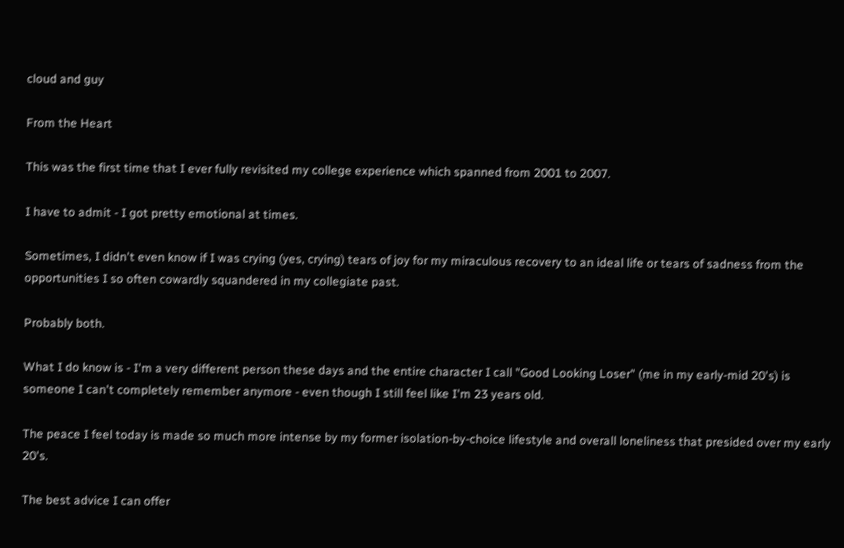cloud and guy

From the Heart

This was the first time that I ever fully revisited my college experience which spanned from 2001 to 2007.

I have to admit - I got pretty emotional at times.

Sometimes, I didn't even know if I was crying (yes, crying) tears of joy for my miraculous recovery to an ideal life or tears of sadness from the opportunities I so often cowardly squandered in my collegiate past.

Probably both.

What I do know is - I'm a very different person these days and the entire character I call "Good Looking Loser" (me in my early-mid 20's) is someone I can't completely remember anymore - even though I still feel like I'm 23 years old.

The peace I feel today is made so much more intense by my former isolation-by-choice lifestyle and overall loneliness that presided over my early 20's.

The best advice I can offer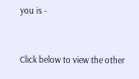you is -


Click below to view the other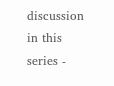discussion in this series -